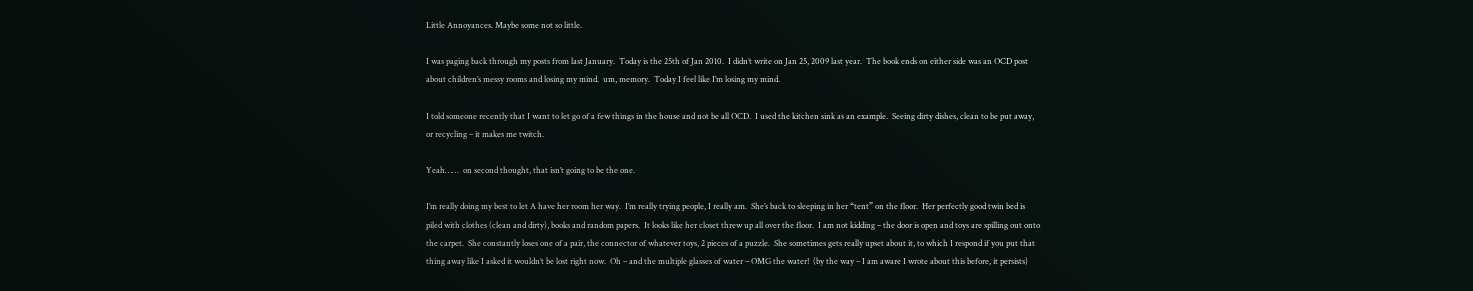Little Annoyances. Maybe some not so little.

I was paging back through my posts from last January.  Today is the 25th of Jan 2010.  I didn’t write on Jan 25, 2009 last year.  The book ends on either side was an OCD post about children’s messy rooms and losing my mind.  um, memory.  Today I feel like I’m losing my mind.

I told someone recently that I want to let go of a few things in the house and not be all OCD.  I used the kitchen sink as an example.  Seeing dirty dishes, clean to be put away, or recycling – it makes me twitch.

Yeah……  on second thought, that isn’t going to be the one.

I’m really doing my best to let A have her room her way.  I’m really trying people, I really am.  She’s back to sleeping in her “tent” on the floor.  Her perfectly good twin bed is piled with clothes (clean and dirty), books and random papers.  It looks like her closet threw up all over the floor.  I am not kidding – the door is open and toys are spilling out onto the carpet.  She constantly loses one of a pair, the connector of whatever toys, 2 pieces of a puzzle.  She sometimes gets really upset about it, to which I respond if you put that thing away like I asked it wouldn’t be lost right now.  Oh – and the multiple glasses of water – OMG the water!  (by the way – I am aware I wrote about this before, it persists)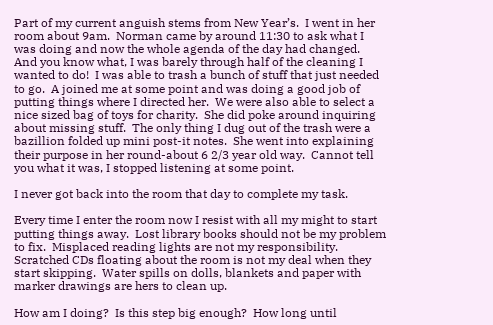Part of my current anguish stems from New Year’s.  I went in her room about 9am.  Norman came by around 11:30 to ask what I was doing and now the whole agenda of the day had changed.  And you know what, I was barely through half of the cleaning I wanted to do!  I was able to trash a bunch of stuff that just needed to go.  A joined me at some point and was doing a good job of putting things where I directed her.  We were also able to select a nice sized bag of toys for charity.  She did poke around inquiring about missing stuff.  The only thing I dug out of the trash were a bazillion folded up mini post-it notes.  She went into explaining their purpose in her round-about 6 2/3 year old way.  Cannot tell you what it was, I stopped listening at some point.

I never got back into the room that day to complete my task.

Every time I enter the room now I resist with all my might to start putting things away.  Lost library books should not be my problem to fix.  Misplaced reading lights are not my responsibility.  Scratched CDs floating about the room is not my deal when they start skipping.  Water spills on dolls, blankets and paper with marker drawings are hers to clean up.

How am I doing?  Is this step big enough?  How long until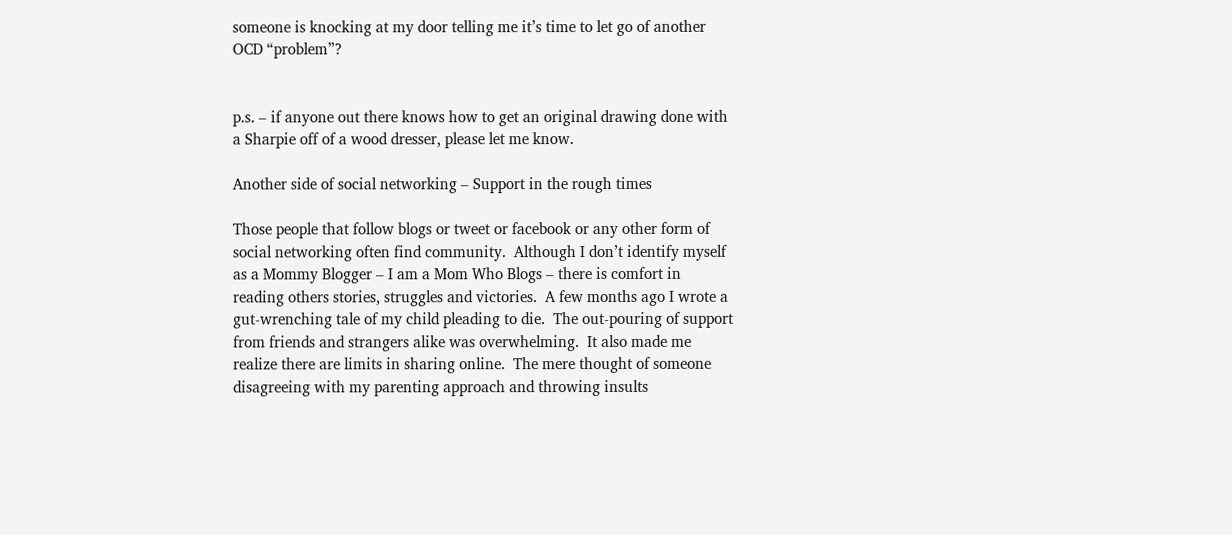someone is knocking at my door telling me it’s time to let go of another OCD “problem”?


p.s. – if anyone out there knows how to get an original drawing done with a Sharpie off of a wood dresser, please let me know.

Another side of social networking – Support in the rough times

Those people that follow blogs or tweet or facebook or any other form of social networking often find community.  Although I don’t identify myself as a Mommy Blogger – I am a Mom Who Blogs – there is comfort in reading others stories, struggles and victories.  A few months ago I wrote a gut-wrenching tale of my child pleading to die.  The out-pouring of support from friends and strangers alike was overwhelming.  It also made me realize there are limits in sharing online.  The mere thought of someone disagreeing with my parenting approach and throwing insults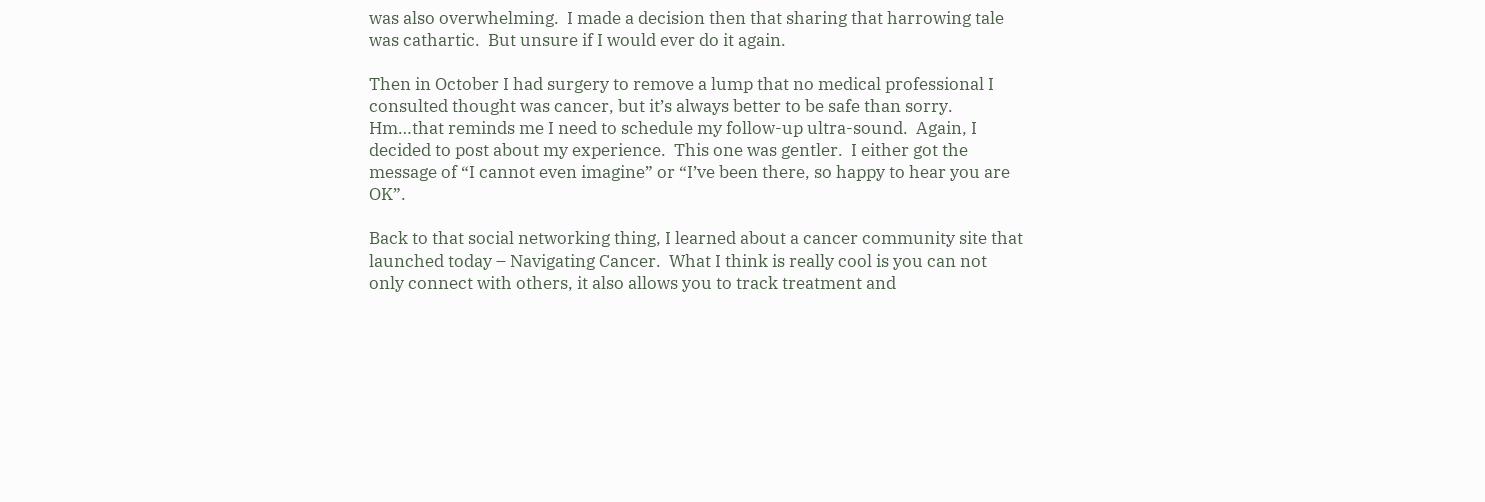was also overwhelming.  I made a decision then that sharing that harrowing tale was cathartic.  But unsure if I would ever do it again.

Then in October I had surgery to remove a lump that no medical professional I consulted thought was cancer, but it’s always better to be safe than sorry.  Hm…that reminds me I need to schedule my follow-up ultra-sound.  Again, I decided to post about my experience.  This one was gentler.  I either got the message of “I cannot even imagine” or “I’ve been there, so happy to hear you are OK”.

Back to that social networking thing, I learned about a cancer community site that launched today – Navigating Cancer.  What I think is really cool is you can not only connect with others, it also allows you to track treatment and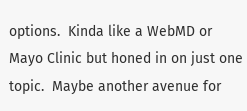options.  Kinda like a WebMD or Mayo Clinic but honed in on just one topic.  Maybe another avenue for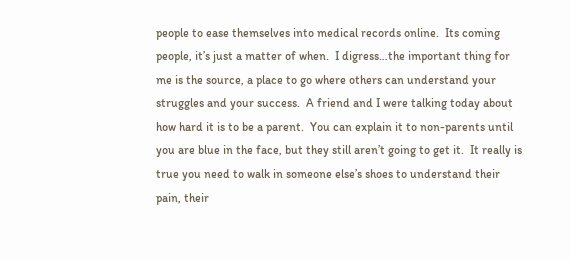people to ease themselves into medical records online.  Its coming people, it’s just a matter of when.  I digress…the important thing for me is the source, a place to go where others can understand your struggles and your success.  A friend and I were talking today about how hard it is to be a parent.  You can explain it to non-parents until you are blue in the face, but they still aren’t going to get it.  It really is true you need to walk in someone else’s shoes to understand their pain, their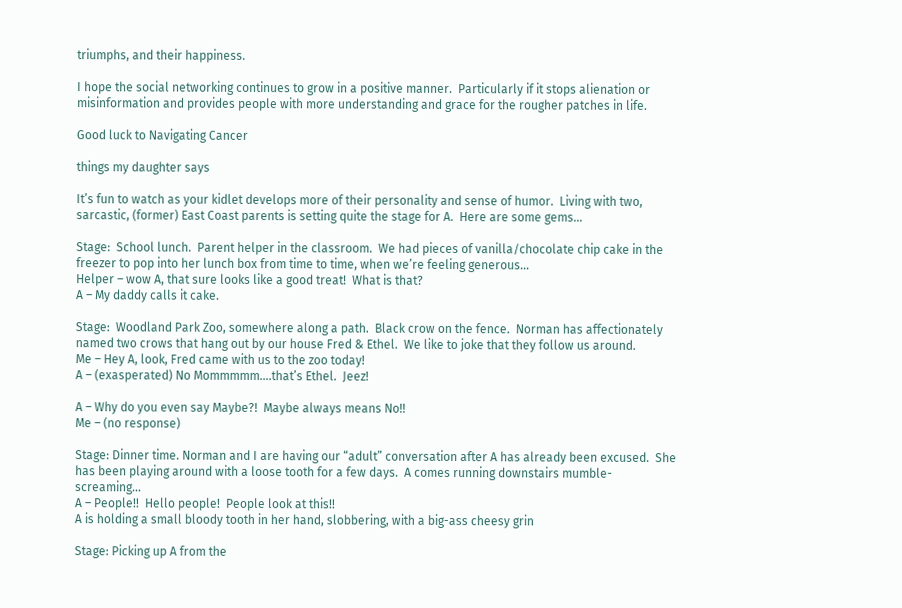triumphs, and their happiness.

I hope the social networking continues to grow in a positive manner.  Particularly if it stops alienation or misinformation and provides people with more understanding and grace for the rougher patches in life.

Good luck to Navigating Cancer

things my daughter says

It’s fun to watch as your kidlet develops more of their personality and sense of humor.  Living with two, sarcastic, (former) East Coast parents is setting quite the stage for A.  Here are some gems…

Stage:  School lunch.  Parent helper in the classroom.  We had pieces of vanilla/chocolate chip cake in the freezer to pop into her lunch box from time to time, when we’re feeling generous…
Helper – wow A, that sure looks like a good treat!  What is that?
A – My daddy calls it cake.

Stage:  Woodland Park Zoo, somewhere along a path.  Black crow on the fence.  Norman has affectionately named two crows that hang out by our house Fred & Ethel.  We like to joke that they follow us around.
Me – Hey A, look, Fred came with us to the zoo today!
A – (exasperated) No Mommmmm….that’s Ethel.  Jeez!

A – Why do you even say Maybe?!  Maybe always means No!!
Me – (no response)

Stage: Dinner time. Norman and I are having our “adult” conversation after A has already been excused.  She has been playing around with a loose tooth for a few days.  A comes running downstairs mumble-screaming…
A – People!!  Hello people!  People look at this!!
A is holding a small bloody tooth in her hand, slobbering, with a big-ass cheesy grin

Stage: Picking up A from the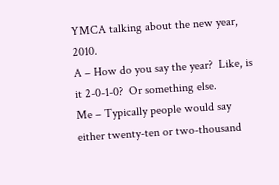YMCA talking about the new year, 2010.
A – How do you say the year?  Like, is it 2-0-1-0?  Or something else.
Me – Typically people would say either twenty-ten or two-thousand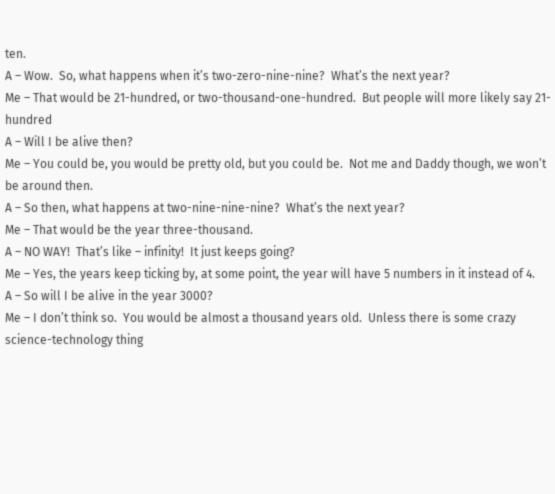ten.
A – Wow.  So, what happens when it’s two-zero-nine-nine?  What’s the next year?
Me – That would be 21-hundred, or two-thousand-one-hundred.  But people will more likely say 21-hundred
A – Will I be alive then?
Me – You could be, you would be pretty old, but you could be.  Not me and Daddy though, we won’t be around then.
A – So then, what happens at two-nine-nine-nine?  What’s the next year?
Me – That would be the year three-thousand.
A – NO WAY!  That’s like – infinity!  It just keeps going?
Me – Yes, the years keep ticking by, at some point, the year will have 5 numbers in it instead of 4.
A – So will I be alive in the year 3000?
Me – I don’t think so.  You would be almost a thousand years old.  Unless there is some crazy science-technology thing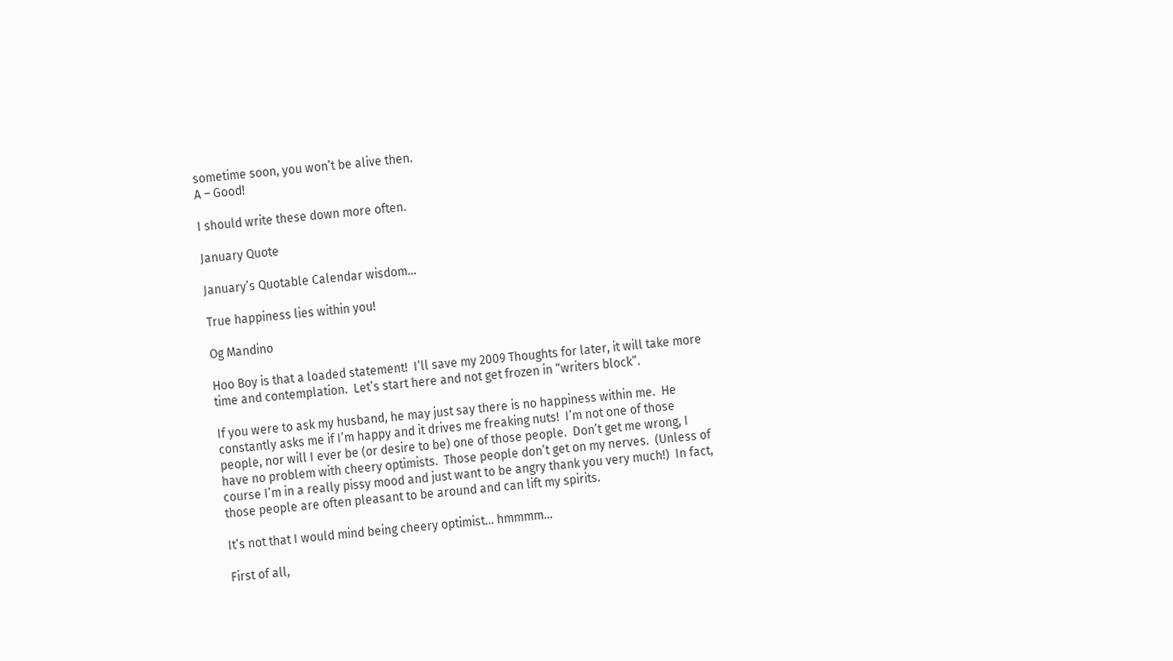sometime soon, you won’t be alive then.
A – Good!

I should write these down more often.

January Quote

January’s Quotable Calendar wisdom…

True happiness lies within you!

Og Mandino

Hoo Boy is that a loaded statement!  I’ll save my 2009 Thoughts for later, it will take more time and contemplation.  Let’s start here and not get frozen in “writers block”.

If you were to ask my husband, he may just say there is no happiness within me.  He constantly asks me if I’m happy and it drives me freaking nuts!  I’m not one of those people, nor will I ever be (or desire to be) one of those people.  Don’t get me wrong, I have no problem with cheery optimists.  Those people don’t get on my nerves.  (Unless of course I’m in a really pissy mood and just want to be angry thank you very much!)  In fact, those people are often pleasant to be around and can lift my spirits.

It’s not that I would mind being cheery optimist… hmmmm…

First of all,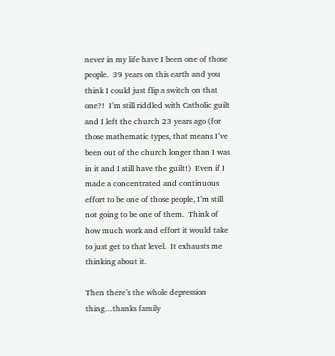never in my life have I been one of those people.  39 years on this earth and you think I could just flip a switch on that one?!  I’m still riddled with Catholic guilt and I left the church 23 years ago (for those mathematic types, that means I’ve been out of the church longer than I was in it and I still have the guilt!)  Even if I made a concentrated and continuous effort to be one of those people, I’m still not going to be one of them.  Think of how much work and effort it would take to just get to that level.  It exhausts me thinking about it.

Then there’s the whole depression thing…thanks family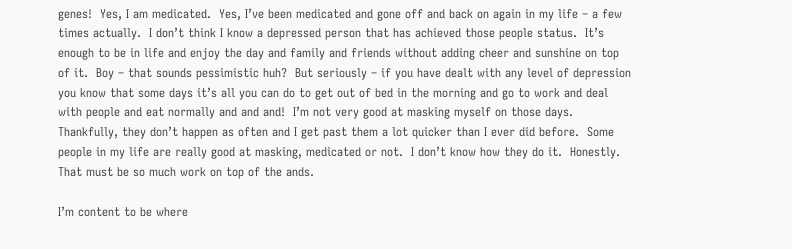genes!  Yes, I am medicated.  Yes, I’ve been medicated and gone off and back on again in my life – a few times actually.  I don’t think I know a depressed person that has achieved those people status.  It’s enough to be in life and enjoy the day and family and friends without adding cheer and sunshine on top of it.  Boy – that sounds pessimistic huh?  But seriously – if you have dealt with any level of depression you know that some days it’s all you can do to get out of bed in the morning and go to work and deal with people and eat normally and and and!  I’m not very good at masking myself on those days.  Thankfully, they don’t happen as often and I get past them a lot quicker than I ever did before.  Some people in my life are really good at masking, medicated or not.  I don’t know how they do it.  Honestly.  That must be so much work on top of the ands.

I’m content to be where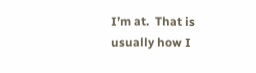I’m at.  That is usually how I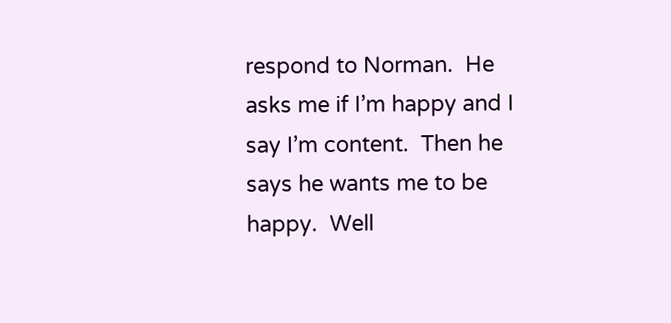respond to Norman.  He asks me if I’m happy and I say I’m content.  Then he says he wants me to be happy.  Well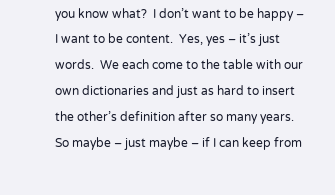you know what?  I don’t want to be happy – I want to be content.  Yes, yes – it’s just words.  We each come to the table with our own dictionaries and just as hard to insert the other’s definition after so many years.  So maybe – just maybe – if I can keep from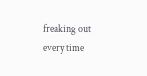freaking out every time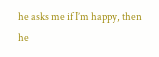he asks me if I’m happy, then he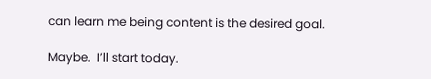can learn me being content is the desired goal.

Maybe.  I’ll start today.